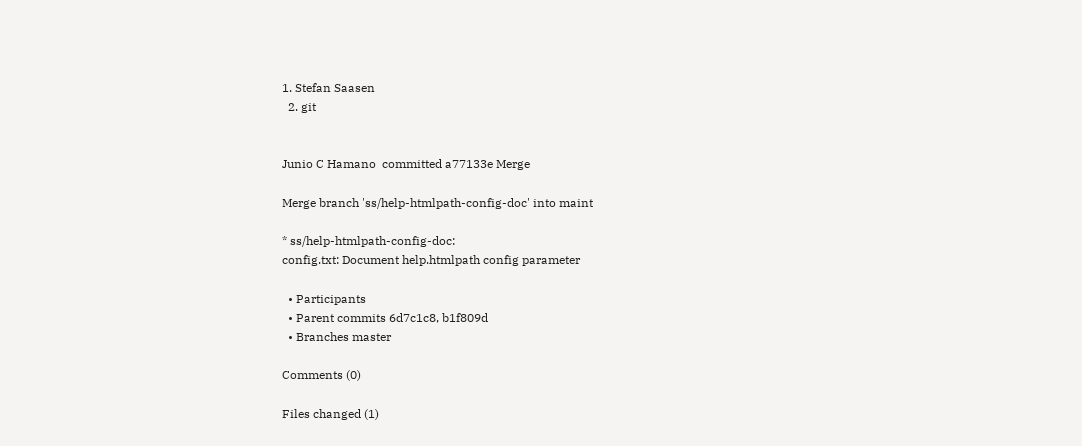1. Stefan Saasen
  2. git


Junio C Hamano  committed a77133e Merge

Merge branch 'ss/help-htmlpath-config-doc' into maint

* ss/help-htmlpath-config-doc:
config.txt: Document help.htmlpath config parameter

  • Participants
  • Parent commits 6d7c1c8, b1f809d
  • Branches master

Comments (0)

Files changed (1)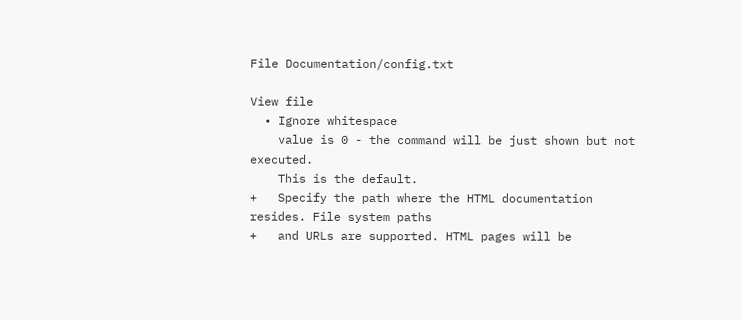File Documentation/config.txt

View file
  • Ignore whitespace
    value is 0 - the command will be just shown but not executed.
    This is the default.
+   Specify the path where the HTML documentation resides. File system paths
+   and URLs are supported. HTML pages will be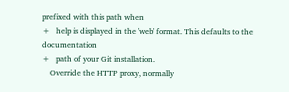prefixed with this path when
+   help is displayed in the 'web' format. This defaults to the documentation
+   path of your Git installation.
    Override the HTTP proxy, normally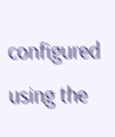configured using the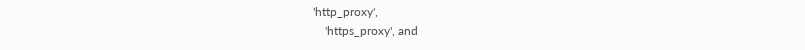'http_proxy',
    'https_proxy', and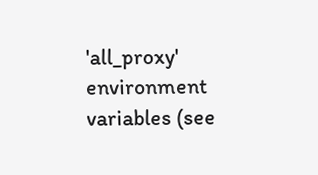'all_proxy' environment variables (see